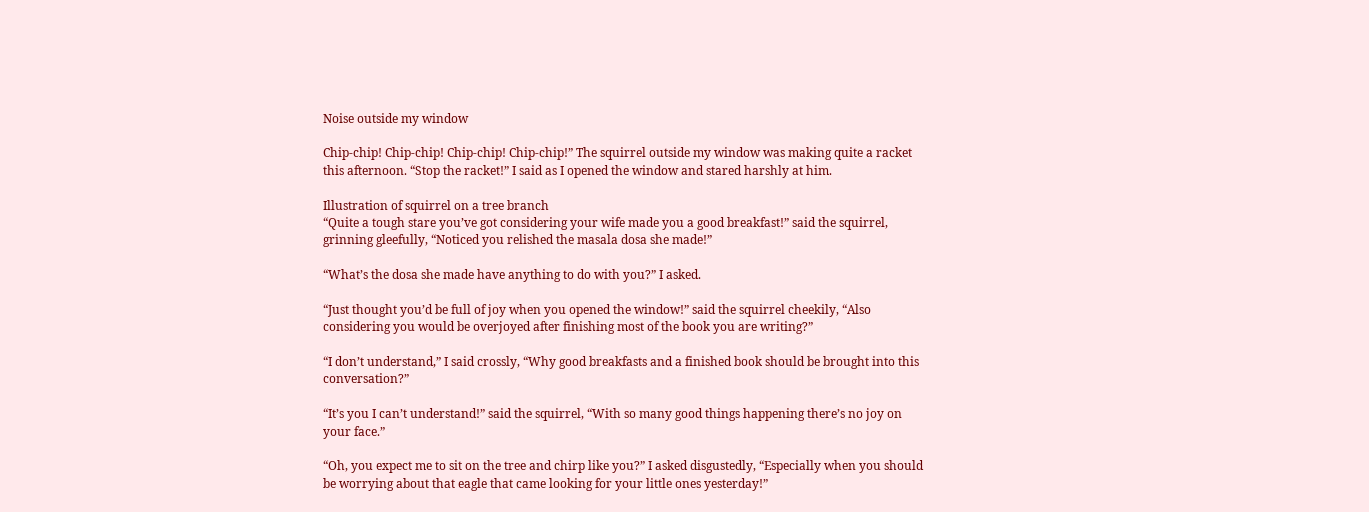Noise outside my window

Chip-chip! Chip-chip! Chip-chip! Chip-chip!” The squirrel outside my window was making quite a racket this afternoon. “Stop the racket!” I said as I opened the window and stared harshly at him.

Illustration of squirrel on a tree branch
“Quite a tough stare you’ve got considering your wife made you a good breakfast!” said the squirrel, grinning gleefully, “Noticed you relished the masala dosa she made!”

“What’s the dosa she made have anything to do with you?” I asked.

“Just thought you’d be full of joy when you opened the window!” said the squirrel cheekily, “Also considering you would be overjoyed after finishing most of the book you are writing?”

“I don’t understand,” I said crossly, “Why good breakfasts and a finished book should be brought into this conversation?”

“It’s you I can’t understand!” said the squirrel, “With so many good things happening there’s no joy on your face.”

“Oh, you expect me to sit on the tree and chirp like you?” I asked disgustedly, “Especially when you should be worrying about that eagle that came looking for your little ones yesterday!”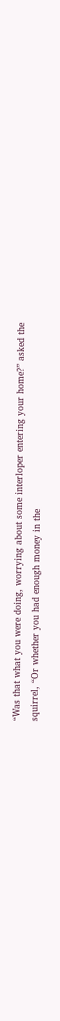“Was that what you were doing, worrying about some interloper entering your home?” asked the squirrel, “Or whether you had enough money in the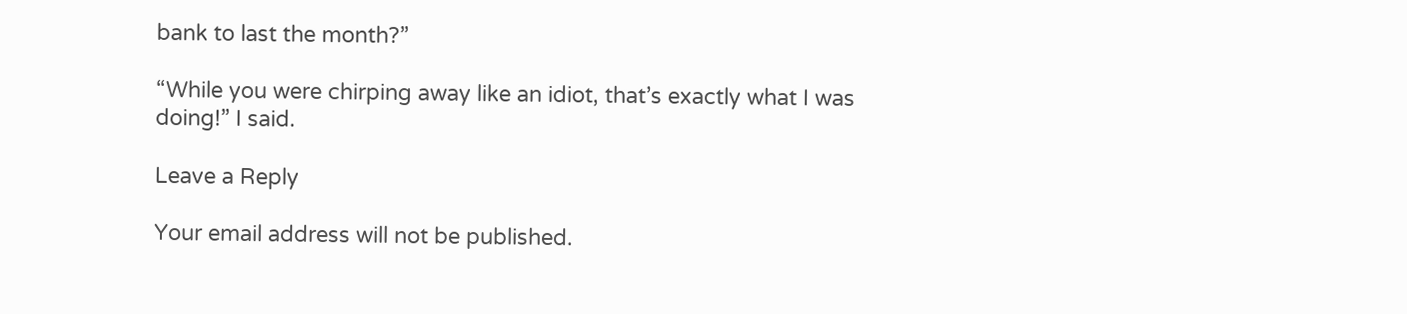bank to last the month?”

“While you were chirping away like an idiot, that’s exactly what I was doing!” I said.

Leave a Reply

Your email address will not be published.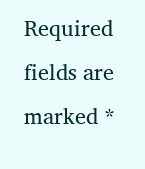Required fields are marked *